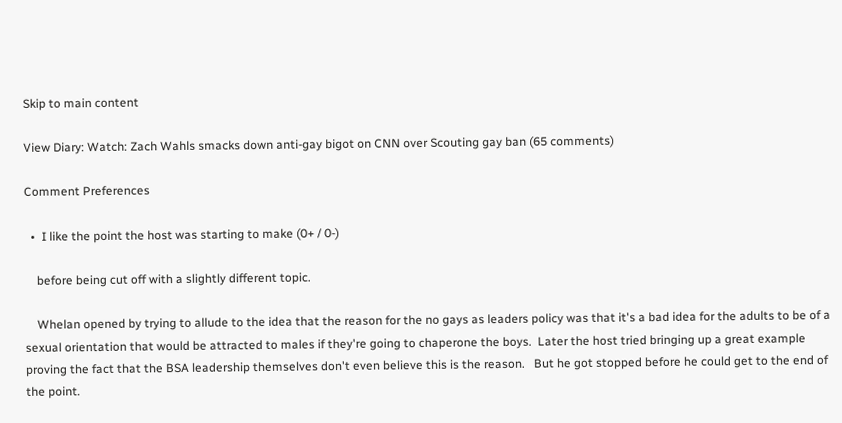Skip to main content

View Diary: Watch: Zach Wahls smacks down anti-gay bigot on CNN over Scouting gay ban (65 comments)

Comment Preferences

  •  I like the point the host was starting to make (0+ / 0-)

    before being cut off with a slightly different topic.

    Whelan opened by trying to allude to the idea that the reason for the no gays as leaders policy was that it's a bad idea for the adults to be of a sexual orientation that would be attracted to males if they're going to chaperone the boys.  Later the host tried bringing up a great example proving the fact that the BSA leadership themselves don't even believe this is the reason.   But he got stopped before he could get to the end of the point.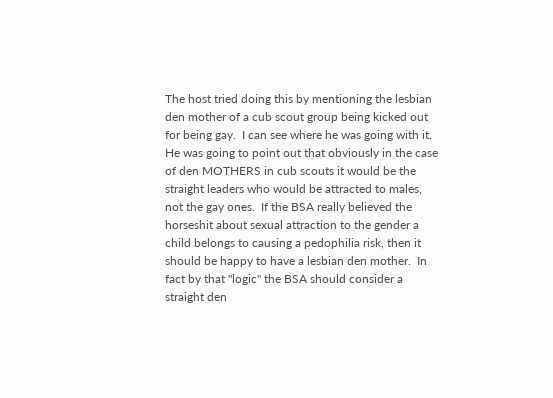The host tried doing this by mentioning the lesbian den mother of a cub scout group being kicked out for being gay.  I can see where he was going with it.  He was going to point out that obviously in the case of den MOTHERS in cub scouts it would be the straight leaders who would be attracted to males, not the gay ones.  If the BSA really believed the horseshit about sexual attraction to the gender a child belongs to causing a pedophilia risk, then it should be happy to have a lesbian den mother.  In fact by that "logic" the BSA should consider a straight den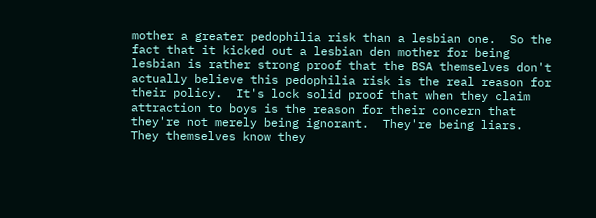mother a greater pedophilia risk than a lesbian one.  So the fact that it kicked out a lesbian den mother for being lesbian is rather strong proof that the BSA themselves don't actually believe this pedophilia risk is the real reason for their policy.  It's lock solid proof that when they claim attraction to boys is the reason for their concern that they're not merely being ignorant.  They're being liars.  They themselves know they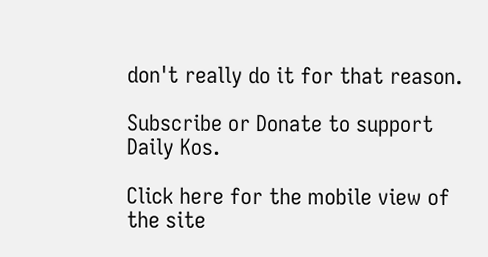don't really do it for that reason.

Subscribe or Donate to support Daily Kos.

Click here for the mobile view of the site